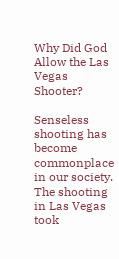Why Did God Allow the Las Vegas Shooter?

Senseless shooting has become commonplace in our society.  The shooting in Las Vegas took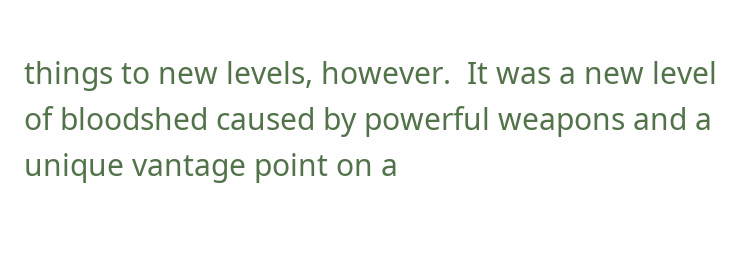things to new levels, however.  It was a new level of bloodshed caused by powerful weapons and a unique vantage point on a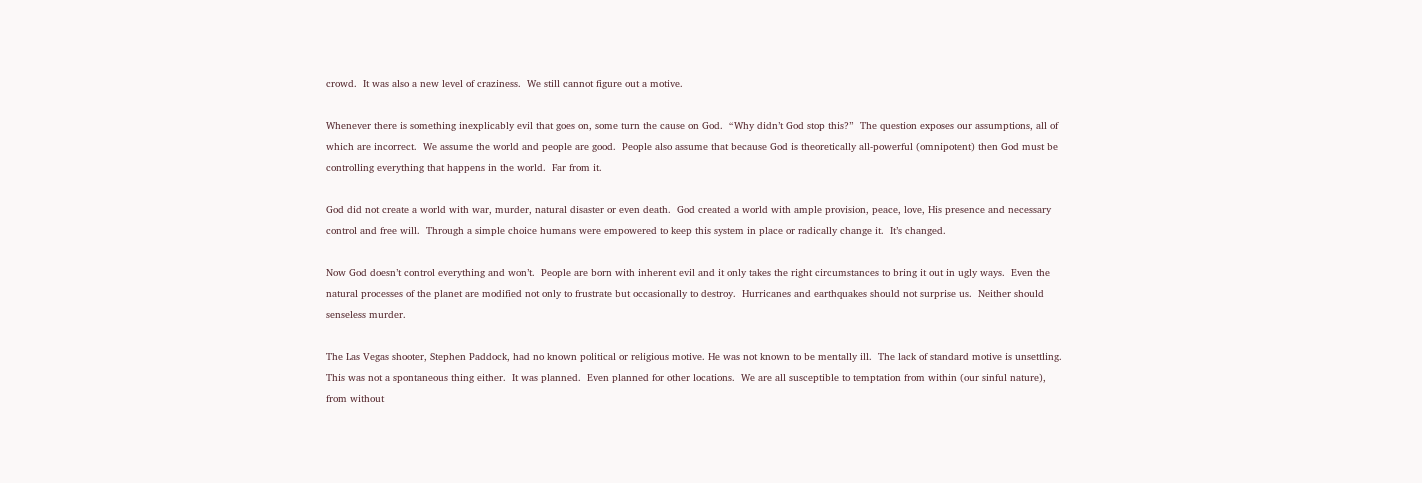crowd.  It was also a new level of craziness.  We still cannot figure out a motive.

Whenever there is something inexplicably evil that goes on, some turn the cause on God.  “Why didn’t God stop this?”  The question exposes our assumptions, all of which are incorrect.  We assume the world and people are good.  People also assume that because God is theoretically all-powerful (omnipotent) then God must be controlling everything that happens in the world.  Far from it.

God did not create a world with war, murder, natural disaster or even death.  God created a world with ample provision, peace, love, His presence and necessary control and free will.  Through a simple choice humans were empowered to keep this system in place or radically change it.  It’s changed.

Now God doesn’t control everything and won’t.  People are born with inherent evil and it only takes the right circumstances to bring it out in ugly ways.  Even the natural processes of the planet are modified not only to frustrate but occasionally to destroy.  Hurricanes and earthquakes should not surprise us.  Neither should senseless murder.

The Las Vegas shooter, Stephen Paddock, had no known political or religious motive. He was not known to be mentally ill.  The lack of standard motive is unsettling.  This was not a spontaneous thing either.  It was planned.  Even planned for other locations.  We are all susceptible to temptation from within (our sinful nature), from without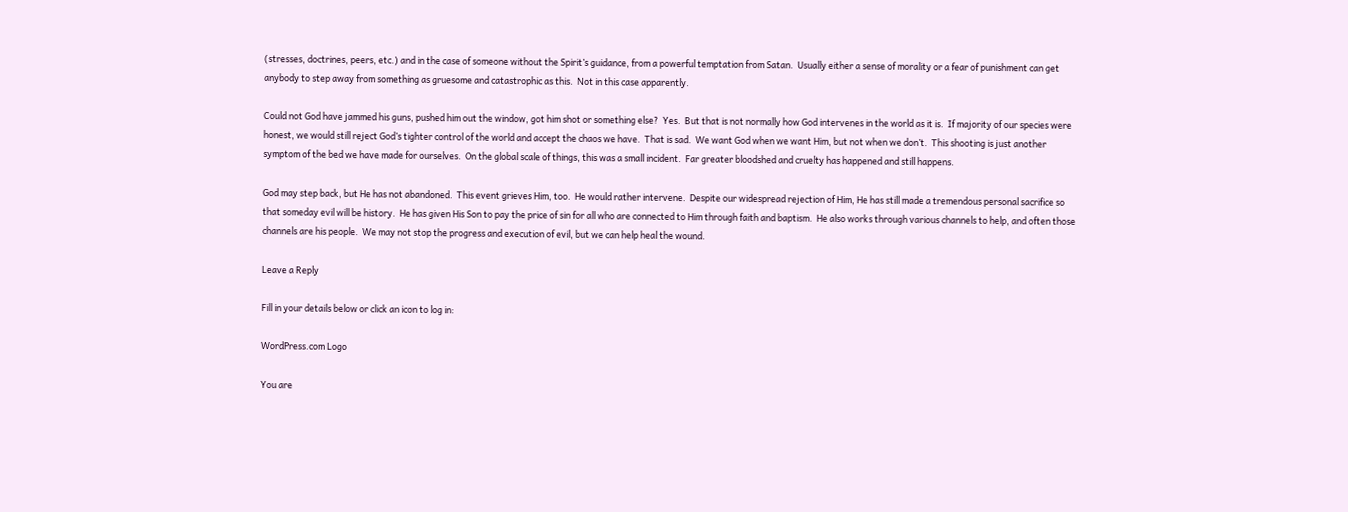(stresses, doctrines, peers, etc.) and in the case of someone without the Spirit’s guidance, from a powerful temptation from Satan.  Usually either a sense of morality or a fear of punishment can get anybody to step away from something as gruesome and catastrophic as this.  Not in this case apparently.

Could not God have jammed his guns, pushed him out the window, got him shot or something else?  Yes.  But that is not normally how God intervenes in the world as it is.  If majority of our species were honest, we would still reject God’s tighter control of the world and accept the chaos we have.  That is sad.  We want God when we want Him, but not when we don’t.  This shooting is just another symptom of the bed we have made for ourselves.  On the global scale of things, this was a small incident.  Far greater bloodshed and cruelty has happened and still happens.

God may step back, but He has not abandoned.  This event grieves Him, too.  He would rather intervene.  Despite our widespread rejection of Him, He has still made a tremendous personal sacrifice so that someday evil will be history.  He has given His Son to pay the price of sin for all who are connected to Him through faith and baptism.  He also works through various channels to help, and often those channels are his people.  We may not stop the progress and execution of evil, but we can help heal the wound.

Leave a Reply

Fill in your details below or click an icon to log in:

WordPress.com Logo

You are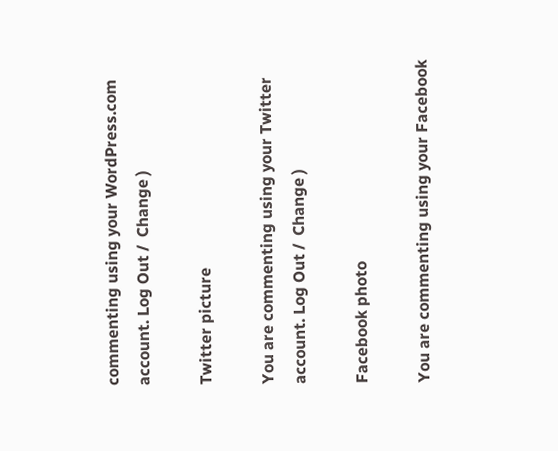commenting using your WordPress.com account. Log Out /  Change )

Twitter picture

You are commenting using your Twitter account. Log Out /  Change )

Facebook photo

You are commenting using your Facebook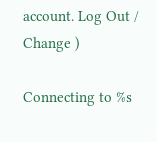account. Log Out /  Change )

Connecting to %s